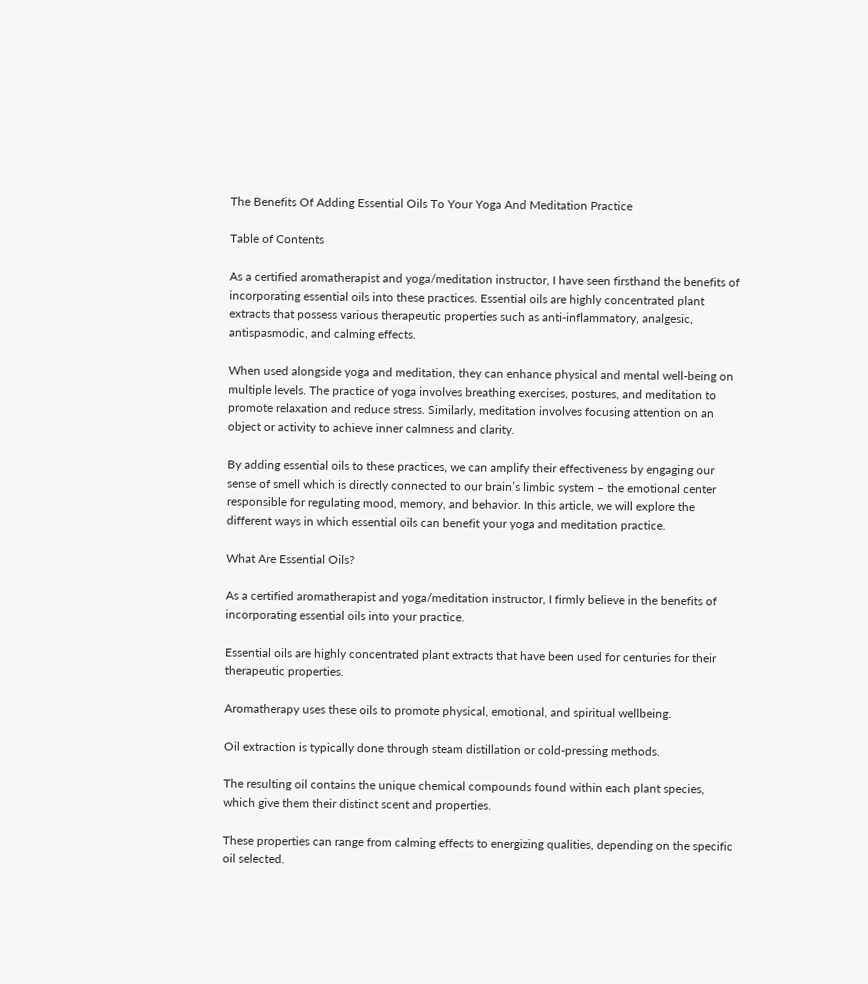The Benefits Of Adding Essential Oils To Your Yoga And Meditation Practice

Table of Contents

As a certified aromatherapist and yoga/meditation instructor, I have seen firsthand the benefits of incorporating essential oils into these practices. Essential oils are highly concentrated plant extracts that possess various therapeutic properties such as anti-inflammatory, analgesic, antispasmodic, and calming effects.

When used alongside yoga and meditation, they can enhance physical and mental well-being on multiple levels. The practice of yoga involves breathing exercises, postures, and meditation to promote relaxation and reduce stress. Similarly, meditation involves focusing attention on an object or activity to achieve inner calmness and clarity.

By adding essential oils to these practices, we can amplify their effectiveness by engaging our sense of smell which is directly connected to our brain’s limbic system – the emotional center responsible for regulating mood, memory, and behavior. In this article, we will explore the different ways in which essential oils can benefit your yoga and meditation practice.

What Are Essential Oils?

As a certified aromatherapist and yoga/meditation instructor, I firmly believe in the benefits of incorporating essential oils into your practice.

Essential oils are highly concentrated plant extracts that have been used for centuries for their therapeutic properties.

Aromatherapy uses these oils to promote physical, emotional, and spiritual wellbeing.

Oil extraction is typically done through steam distillation or cold-pressing methods.

The resulting oil contains the unique chemical compounds found within each plant species, which give them their distinct scent and properties.

These properties can range from calming effects to energizing qualities, depending on the specific oil selected.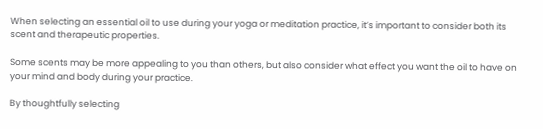When selecting an essential oil to use during your yoga or meditation practice, it’s important to consider both its scent and therapeutic properties.

Some scents may be more appealing to you than others, but also consider what effect you want the oil to have on your mind and body during your practice.

By thoughtfully selecting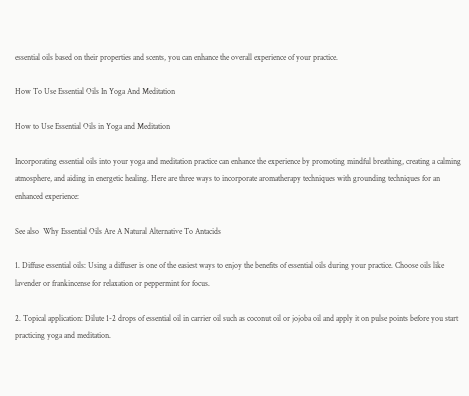essential oils based on their properties and scents, you can enhance the overall experience of your practice.

How To Use Essential Oils In Yoga And Meditation

How to Use Essential Oils in Yoga and Meditation

Incorporating essential oils into your yoga and meditation practice can enhance the experience by promoting mindful breathing, creating a calming atmosphere, and aiding in energetic healing. Here are three ways to incorporate aromatherapy techniques with grounding techniques for an enhanced experience:

See also  Why Essential Oils Are A Natural Alternative To Antacids

1. Diffuse essential oils: Using a diffuser is one of the easiest ways to enjoy the benefits of essential oils during your practice. Choose oils like lavender or frankincense for relaxation or peppermint for focus.

2. Topical application: Dilute 1-2 drops of essential oil in carrier oil such as coconut oil or jojoba oil and apply it on pulse points before you start practicing yoga and meditation.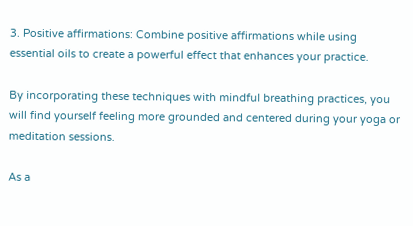3. Positive affirmations: Combine positive affirmations while using essential oils to create a powerful effect that enhances your practice.

By incorporating these techniques with mindful breathing practices, you will find yourself feeling more grounded and centered during your yoga or meditation sessions.

As a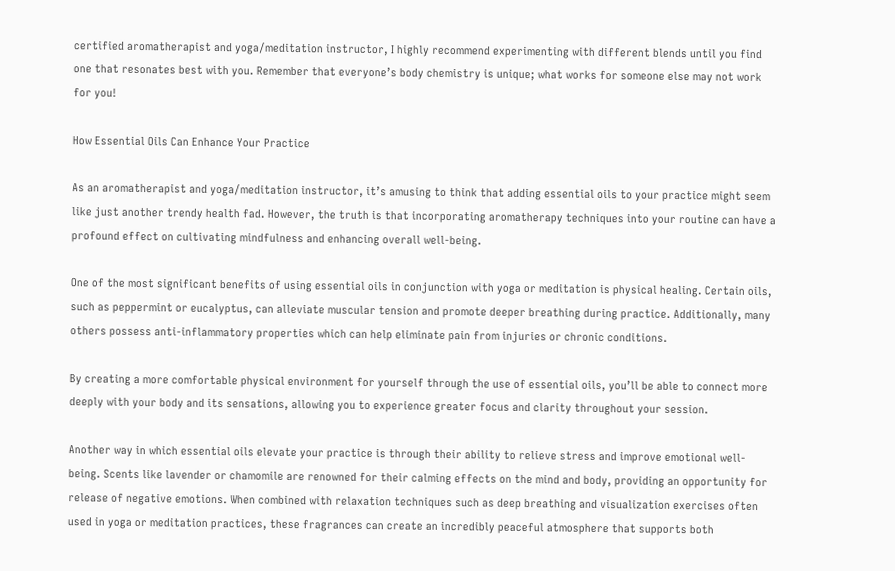certified aromatherapist and yoga/meditation instructor, I highly recommend experimenting with different blends until you find one that resonates best with you. Remember that everyone’s body chemistry is unique; what works for someone else may not work for you!

How Essential Oils Can Enhance Your Practice

As an aromatherapist and yoga/meditation instructor, it’s amusing to think that adding essential oils to your practice might seem like just another trendy health fad. However, the truth is that incorporating aromatherapy techniques into your routine can have a profound effect on cultivating mindfulness and enhancing overall well-being.

One of the most significant benefits of using essential oils in conjunction with yoga or meditation is physical healing. Certain oils, such as peppermint or eucalyptus, can alleviate muscular tension and promote deeper breathing during practice. Additionally, many others possess anti-inflammatory properties which can help eliminate pain from injuries or chronic conditions.

By creating a more comfortable physical environment for yourself through the use of essential oils, you’ll be able to connect more deeply with your body and its sensations, allowing you to experience greater focus and clarity throughout your session.

Another way in which essential oils elevate your practice is through their ability to relieve stress and improve emotional well-being. Scents like lavender or chamomile are renowned for their calming effects on the mind and body, providing an opportunity for release of negative emotions. When combined with relaxation techniques such as deep breathing and visualization exercises often used in yoga or meditation practices, these fragrances can create an incredibly peaceful atmosphere that supports both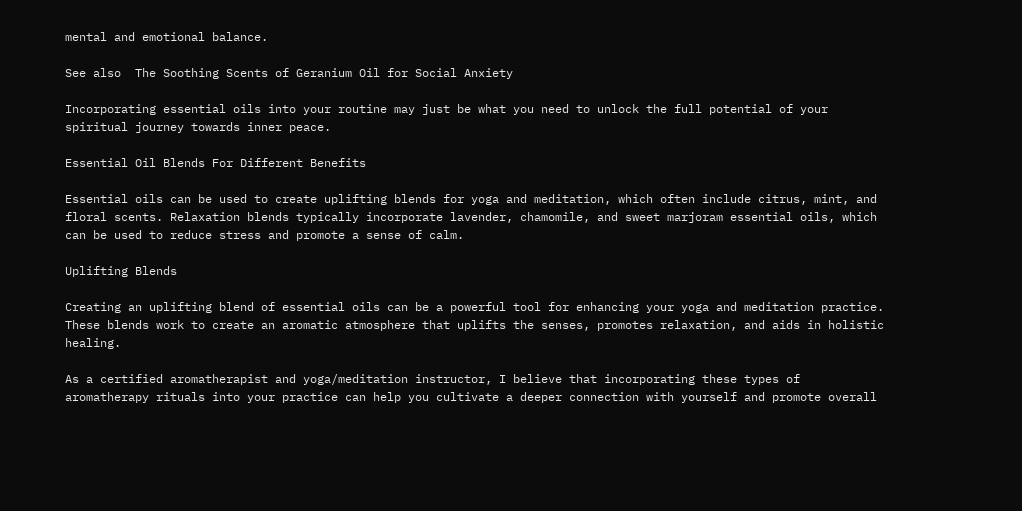mental and emotional balance.

See also  The Soothing Scents of Geranium Oil for Social Anxiety

Incorporating essential oils into your routine may just be what you need to unlock the full potential of your spiritual journey towards inner peace.

Essential Oil Blends For Different Benefits

Essential oils can be used to create uplifting blends for yoga and meditation, which often include citrus, mint, and floral scents. Relaxation blends typically incorporate lavender, chamomile, and sweet marjoram essential oils, which can be used to reduce stress and promote a sense of calm.

Uplifting Blends

Creating an uplifting blend of essential oils can be a powerful tool for enhancing your yoga and meditation practice. These blends work to create an aromatic atmosphere that uplifts the senses, promotes relaxation, and aids in holistic healing.

As a certified aromatherapist and yoga/meditation instructor, I believe that incorporating these types of aromatherapy rituals into your practice can help you cultivate a deeper connection with yourself and promote overall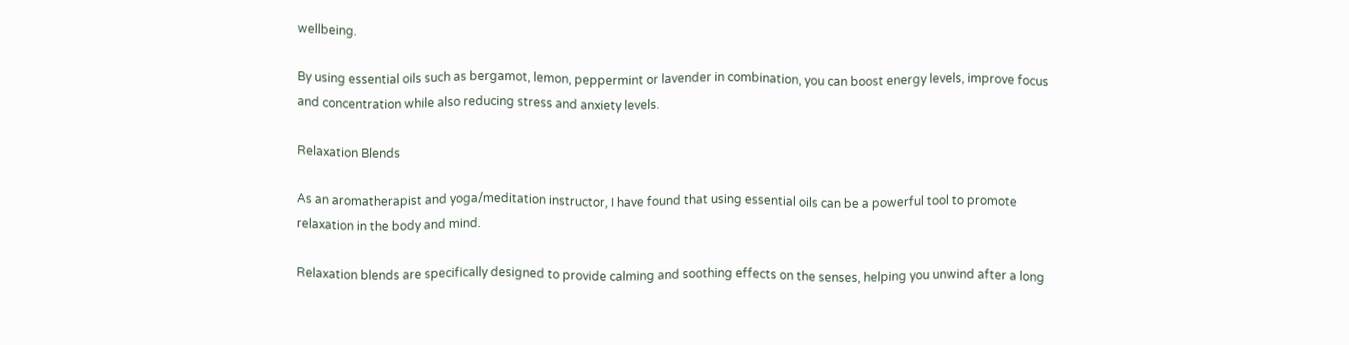wellbeing.

By using essential oils such as bergamot, lemon, peppermint or lavender in combination, you can boost energy levels, improve focus and concentration while also reducing stress and anxiety levels.

Relaxation Blends

As an aromatherapist and yoga/meditation instructor, I have found that using essential oils can be a powerful tool to promote relaxation in the body and mind.

Relaxation blends are specifically designed to provide calming and soothing effects on the senses, helping you unwind after a long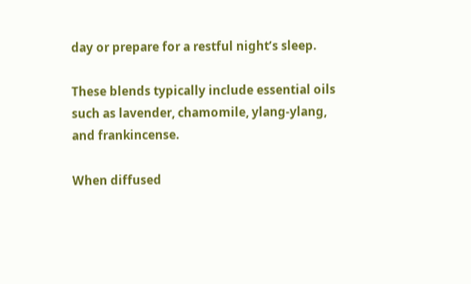day or prepare for a restful night’s sleep.

These blends typically include essential oils such as lavender, chamomile, ylang-ylang, and frankincense.

When diffused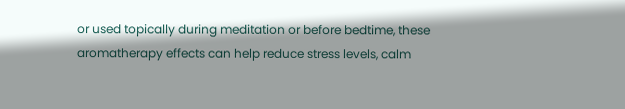or used topically during meditation or before bedtime, these aromatherapy effects can help reduce stress levels, calm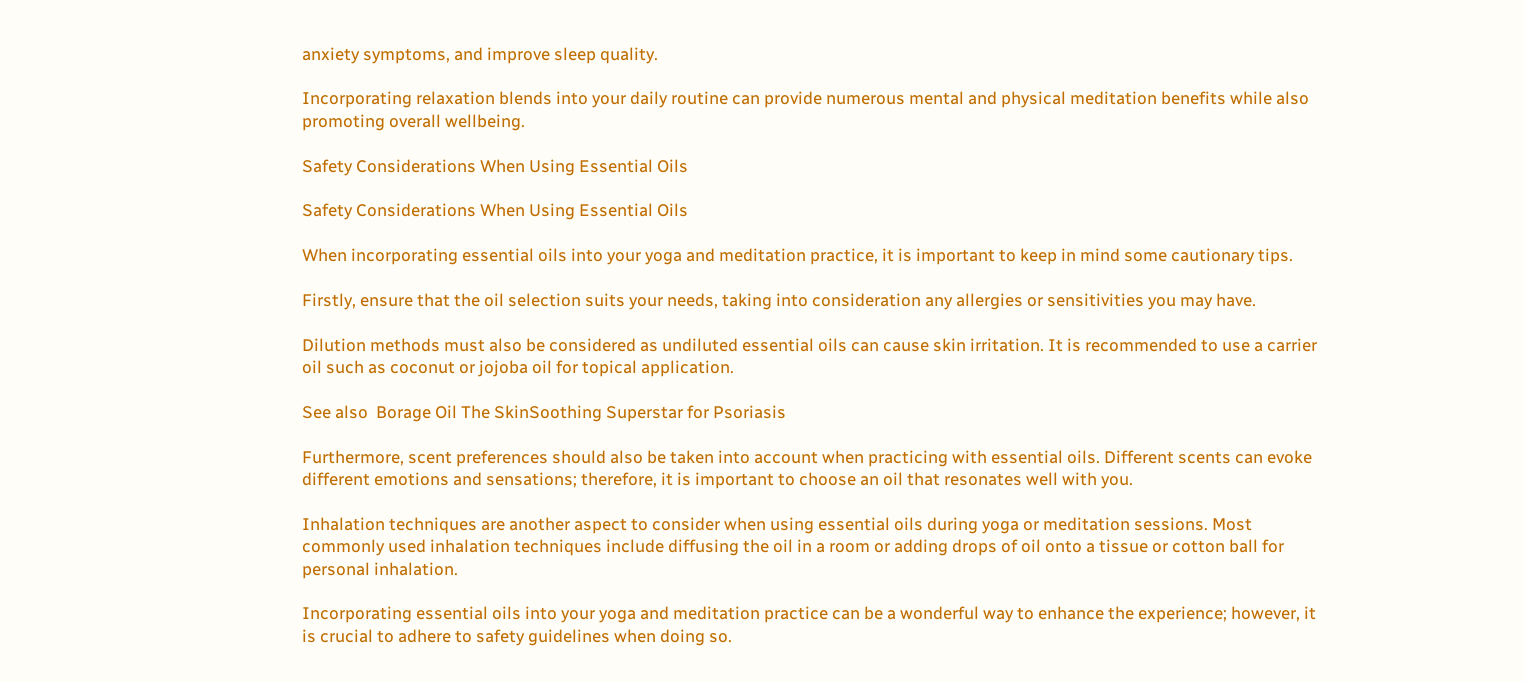anxiety symptoms, and improve sleep quality.

Incorporating relaxation blends into your daily routine can provide numerous mental and physical meditation benefits while also promoting overall wellbeing.

Safety Considerations When Using Essential Oils

Safety Considerations When Using Essential Oils

When incorporating essential oils into your yoga and meditation practice, it is important to keep in mind some cautionary tips.

Firstly, ensure that the oil selection suits your needs, taking into consideration any allergies or sensitivities you may have.

Dilution methods must also be considered as undiluted essential oils can cause skin irritation. It is recommended to use a carrier oil such as coconut or jojoba oil for topical application.

See also  Borage Oil The SkinSoothing Superstar for Psoriasis

Furthermore, scent preferences should also be taken into account when practicing with essential oils. Different scents can evoke different emotions and sensations; therefore, it is important to choose an oil that resonates well with you.

Inhalation techniques are another aspect to consider when using essential oils during yoga or meditation sessions. Most commonly used inhalation techniques include diffusing the oil in a room or adding drops of oil onto a tissue or cotton ball for personal inhalation.

Incorporating essential oils into your yoga and meditation practice can be a wonderful way to enhance the experience; however, it is crucial to adhere to safety guidelines when doing so.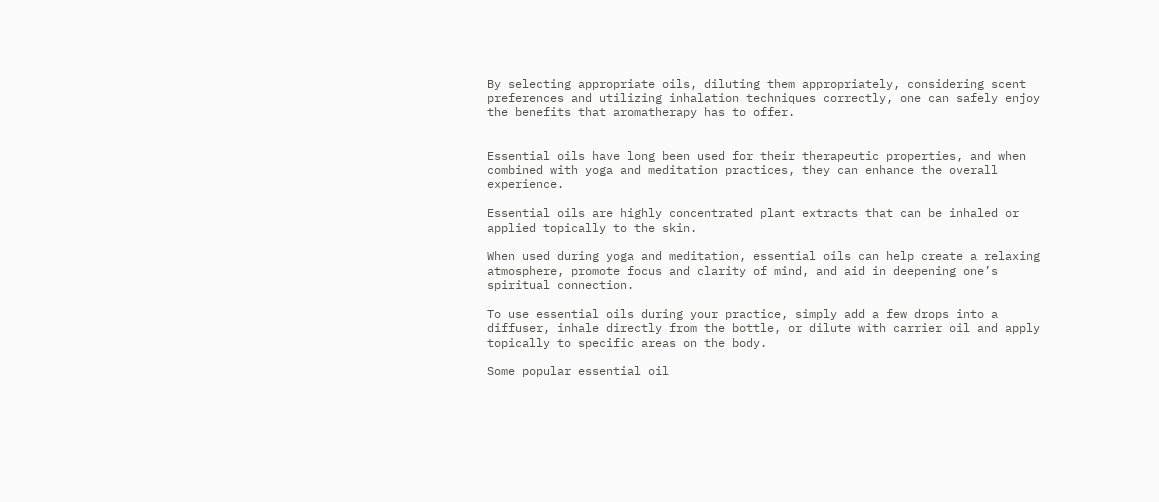By selecting appropriate oils, diluting them appropriately, considering scent preferences and utilizing inhalation techniques correctly, one can safely enjoy the benefits that aromatherapy has to offer.


Essential oils have long been used for their therapeutic properties, and when combined with yoga and meditation practices, they can enhance the overall experience.

Essential oils are highly concentrated plant extracts that can be inhaled or applied topically to the skin.

When used during yoga and meditation, essential oils can help create a relaxing atmosphere, promote focus and clarity of mind, and aid in deepening one’s spiritual connection.

To use essential oils during your practice, simply add a few drops into a diffuser, inhale directly from the bottle, or dilute with carrier oil and apply topically to specific areas on the body.

Some popular essential oil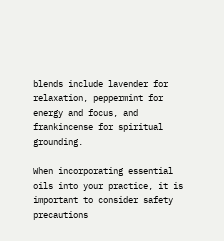blends include lavender for relaxation, peppermint for energy and focus, and frankincense for spiritual grounding.

When incorporating essential oils into your practice, it is important to consider safety precautions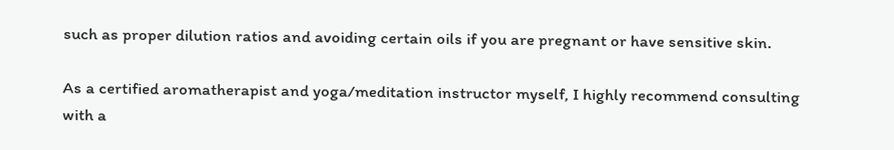such as proper dilution ratios and avoiding certain oils if you are pregnant or have sensitive skin.

As a certified aromatherapist and yoga/meditation instructor myself, I highly recommend consulting with a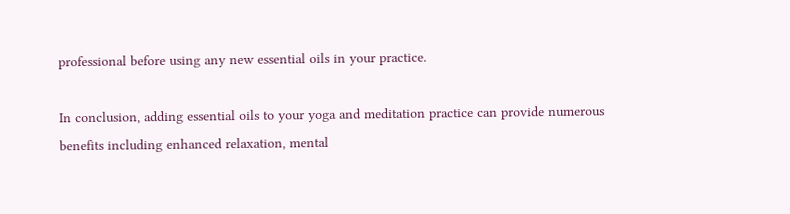professional before using any new essential oils in your practice.

In conclusion, adding essential oils to your yoga and meditation practice can provide numerous benefits including enhanced relaxation, mental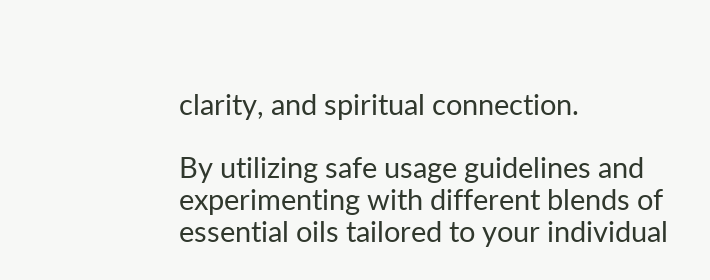clarity, and spiritual connection.

By utilizing safe usage guidelines and experimenting with different blends of essential oils tailored to your individual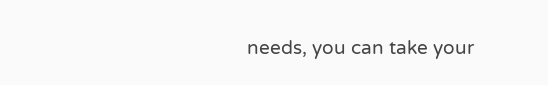needs, you can take your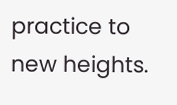practice to new heights.